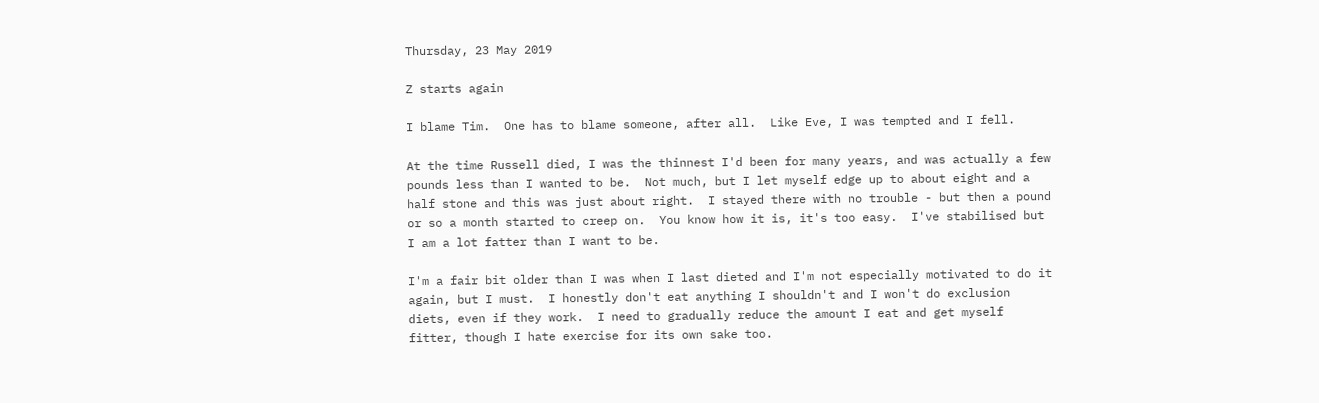Thursday, 23 May 2019

Z starts again

I blame Tim.  One has to blame someone, after all.  Like Eve, I was tempted and I fell.

At the time Russell died, I was the thinnest I'd been for many years, and was actually a few pounds less than I wanted to be.  Not much, but I let myself edge up to about eight and a half stone and this was just about right.  I stayed there with no trouble - but then a pound or so a month started to creep on.  You know how it is, it's too easy.  I've stabilised but I am a lot fatter than I want to be.

I'm a fair bit older than I was when I last dieted and I'm not especially motivated to do it again, but I must.  I honestly don't eat anything I shouldn't and I won't do exclusion diets, even if they work.  I need to gradually reduce the amount I eat and get myself fitter, though I hate exercise for its own sake too.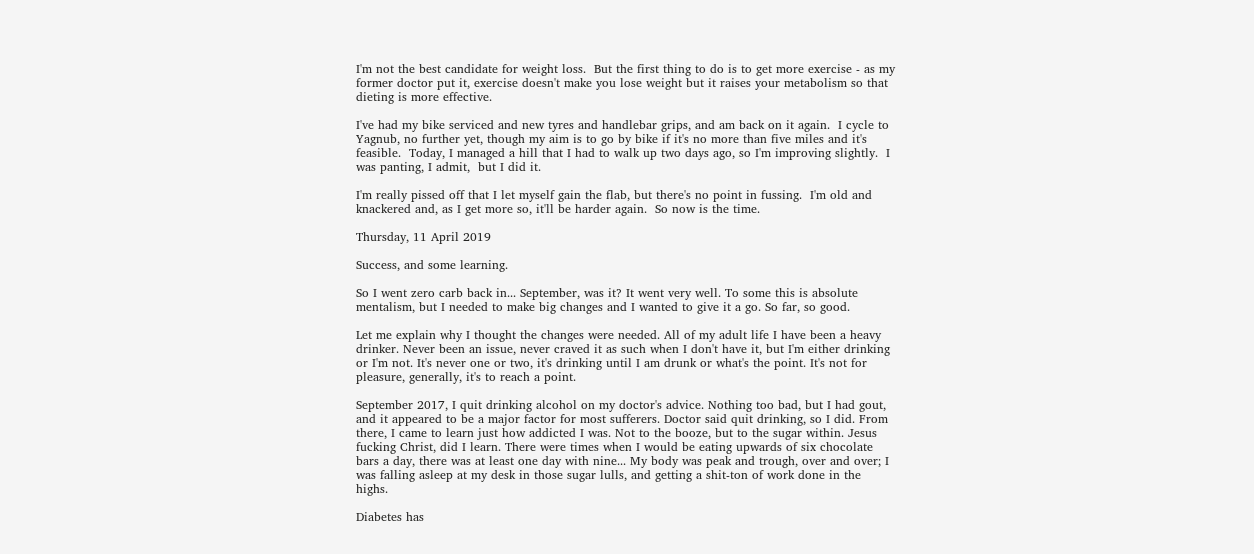I'm not the best candidate for weight loss.  But the first thing to do is to get more exercise - as my former doctor put it, exercise doesn't make you lose weight but it raises your metabolism so that dieting is more effective.

I've had my bike serviced and new tyres and handlebar grips, and am back on it again.  I cycle to Yagnub, no further yet, though my aim is to go by bike if it's no more than five miles and it's feasible.  Today, I managed a hill that I had to walk up two days ago, so I'm improving slightly.  I was panting, I admit,  but I did it.

I'm really pissed off that I let myself gain the flab, but there's no point in fussing.  I'm old and knackered and, as I get more so, it'll be harder again.  So now is the time.

Thursday, 11 April 2019

Success, and some learning.

So I went zero carb back in... September, was it? It went very well. To some this is absolute mentalism, but I needed to make big changes and I wanted to give it a go. So far, so good.

Let me explain why I thought the changes were needed. All of my adult life I have been a heavy drinker. Never been an issue, never craved it as such when I don't have it, but I'm either drinking or I'm not. It's never one or two, it's drinking until I am drunk or what's the point. It's not for pleasure, generally, it's to reach a point.

September 2017, I quit drinking alcohol on my doctor's advice. Nothing too bad, but I had gout, and it appeared to be a major factor for most sufferers. Doctor said quit drinking, so I did. From there, I came to learn just how addicted I was. Not to the booze, but to the sugar within. Jesus fucking Christ, did I learn. There were times when I would be eating upwards of six chocolate bars a day, there was at least one day with nine... My body was peak and trough, over and over; I was falling asleep at my desk in those sugar lulls, and getting a shit-ton of work done in the highs.

Diabetes has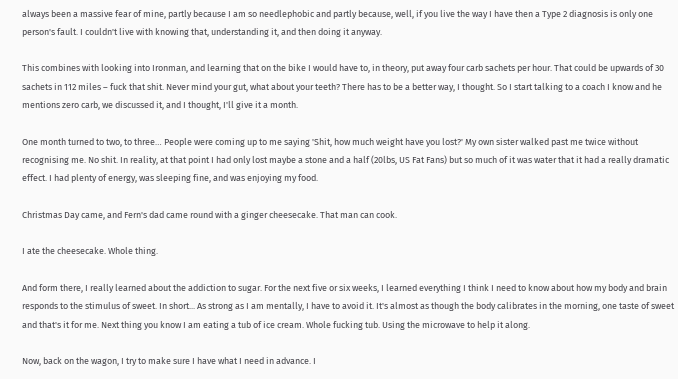always been a massive fear of mine, partly because I am so needlephobic and partly because, well, if you live the way I have then a Type 2 diagnosis is only one person's fault. I couldn't live with knowing that, understanding it, and then doing it anyway.

This combines with looking into Ironman, and learning that on the bike I would have to, in theory, put away four carb sachets per hour. That could be upwards of 30 sachets in 112 miles – fuck that shit. Never mind your gut, what about your teeth? There has to be a better way, I thought. So I start talking to a coach I know and he mentions zero carb, we discussed it, and I thought, I'll give it a month.

One month turned to two, to three… People were coming up to me saying 'Shit, how much weight have you lost?' My own sister walked past me twice without recognising me. No shit. In reality, at that point I had only lost maybe a stone and a half (20lbs, US Fat Fans) but so much of it was water that it had a really dramatic effect. I had plenty of energy, was sleeping fine, and was enjoying my food.

Christmas Day came, and Fern's dad came round with a ginger cheesecake. That man can cook.

I ate the cheesecake. Whole thing.

And form there, I really learned about the addiction to sugar. For the next five or six weeks, I learned everything I think I need to know about how my body and brain responds to the stimulus of sweet. In short... As strong as I am mentally, I have to avoid it. It's almost as though the body calibrates in the morning, one taste of sweet and that's it for me. Next thing you know I am eating a tub of ice cream. Whole fucking tub. Using the microwave to help it along.

Now, back on the wagon, I try to make sure I have what I need in advance. I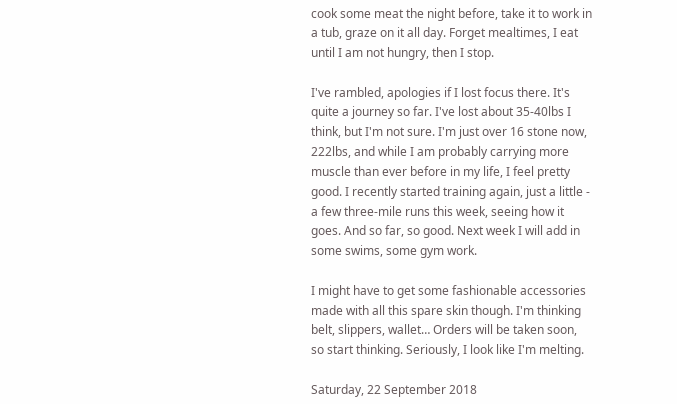cook some meat the night before, take it to work in a tub, graze on it all day. Forget mealtimes, I eat until I am not hungry, then I stop.

I've rambled, apologies if I lost focus there. It's quite a journey so far. I've lost about 35-40lbs I think, but I'm not sure. I'm just over 16 stone now, 222lbs, and while I am probably carrying more muscle than ever before in my life, I feel pretty good. I recently started training again, just a little - a few three-mile runs this week, seeing how it goes. And so far, so good. Next week I will add in some swims, some gym work.

I might have to get some fashionable accessories made with all this spare skin though. I'm thinking belt, slippers, wallet… Orders will be taken soon, so start thinking. Seriously, I look like I'm melting.

Saturday, 22 September 2018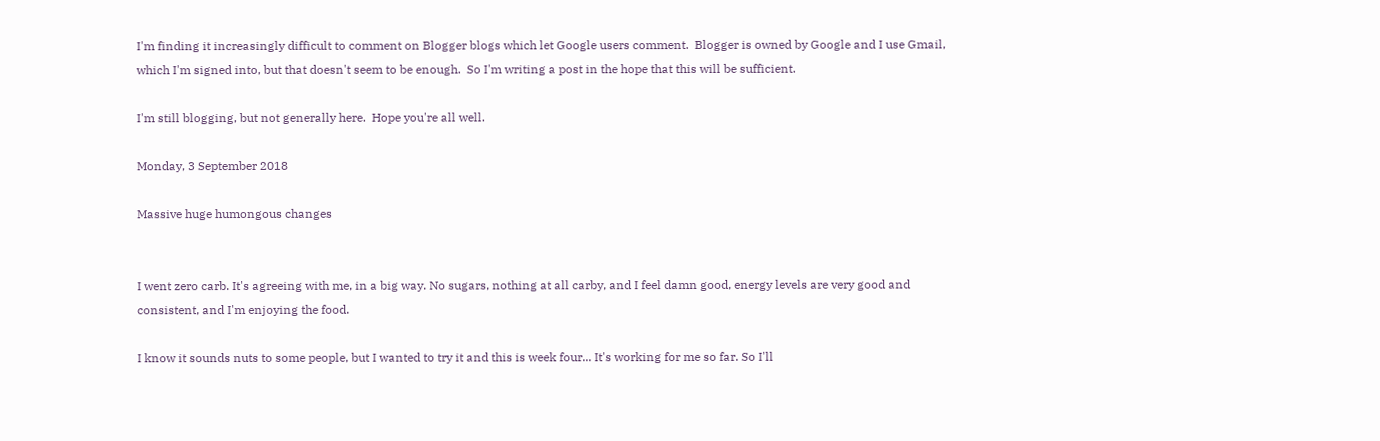I'm finding it increasingly difficult to comment on Blogger blogs which let Google users comment.  Blogger is owned by Google and I use Gmail, which I'm signed into, but that doesn't seem to be enough.  So I'm writing a post in the hope that this will be sufficient.

I'm still blogging, but not generally here.  Hope you're all well.

Monday, 3 September 2018

Massive huge humongous changes


I went zero carb. It's agreeing with me, in a big way. No sugars, nothing at all carby, and I feel damn good, energy levels are very good and consistent, and I'm enjoying the food.

I know it sounds nuts to some people, but I wanted to try it and this is week four... It's working for me so far. So I'll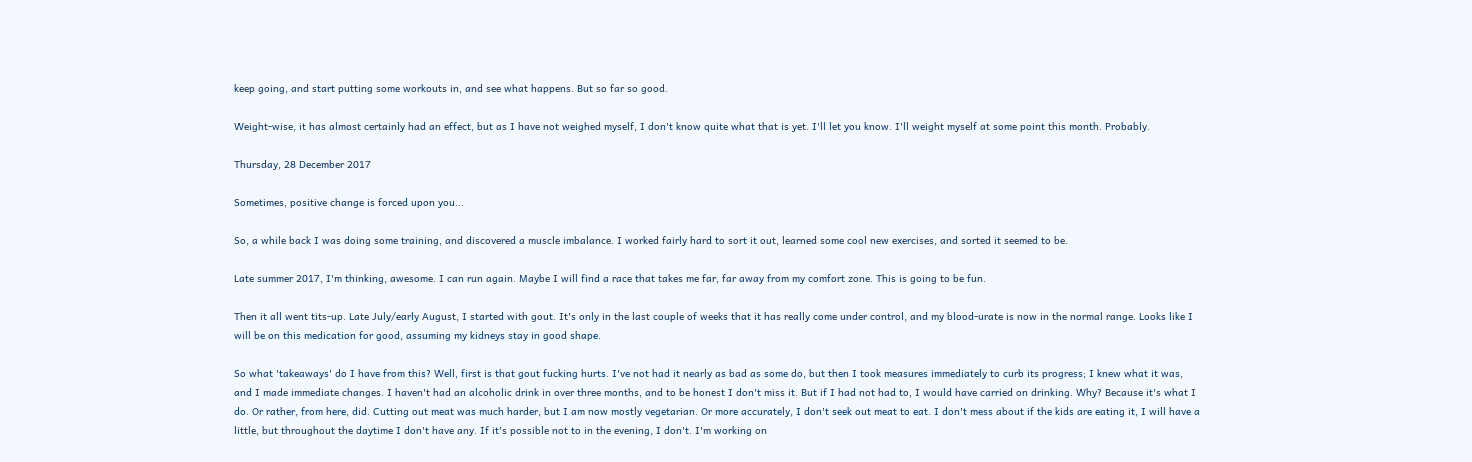keep going, and start putting some workouts in, and see what happens. But so far so good.

Weight-wise, it has almost certainly had an effect, but as I have not weighed myself, I don't know quite what that is yet. I'll let you know. I'll weight myself at some point this month. Probably.

Thursday, 28 December 2017

Sometimes, positive change is forced upon you...

So, a while back I was doing some training, and discovered a muscle imbalance. I worked fairly hard to sort it out, learned some cool new exercises, and sorted it seemed to be.

Late summer 2017, I'm thinking, awesome. I can run again. Maybe I will find a race that takes me far, far away from my comfort zone. This is going to be fun.

Then it all went tits-up. Late July/early August, I started with gout. It's only in the last couple of weeks that it has really come under control, and my blood-urate is now in the normal range. Looks like I will be on this medication for good, assuming my kidneys stay in good shape.

So what 'takeaways' do I have from this? Well, first is that gout fucking hurts. I've not had it nearly as bad as some do, but then I took measures immediately to curb its progress; I knew what it was, and I made immediate changes. I haven't had an alcoholic drink in over three months, and to be honest I don't miss it. But if I had not had to, I would have carried on drinking. Why? Because it's what I do. Or rather, from here, did. Cutting out meat was much harder, but I am now mostly vegetarian. Or more accurately, I don't seek out meat to eat. I don't mess about if the kids are eating it, I will have a little, but throughout the daytime I don't have any. If it's possible not to in the evening, I don't. I'm working on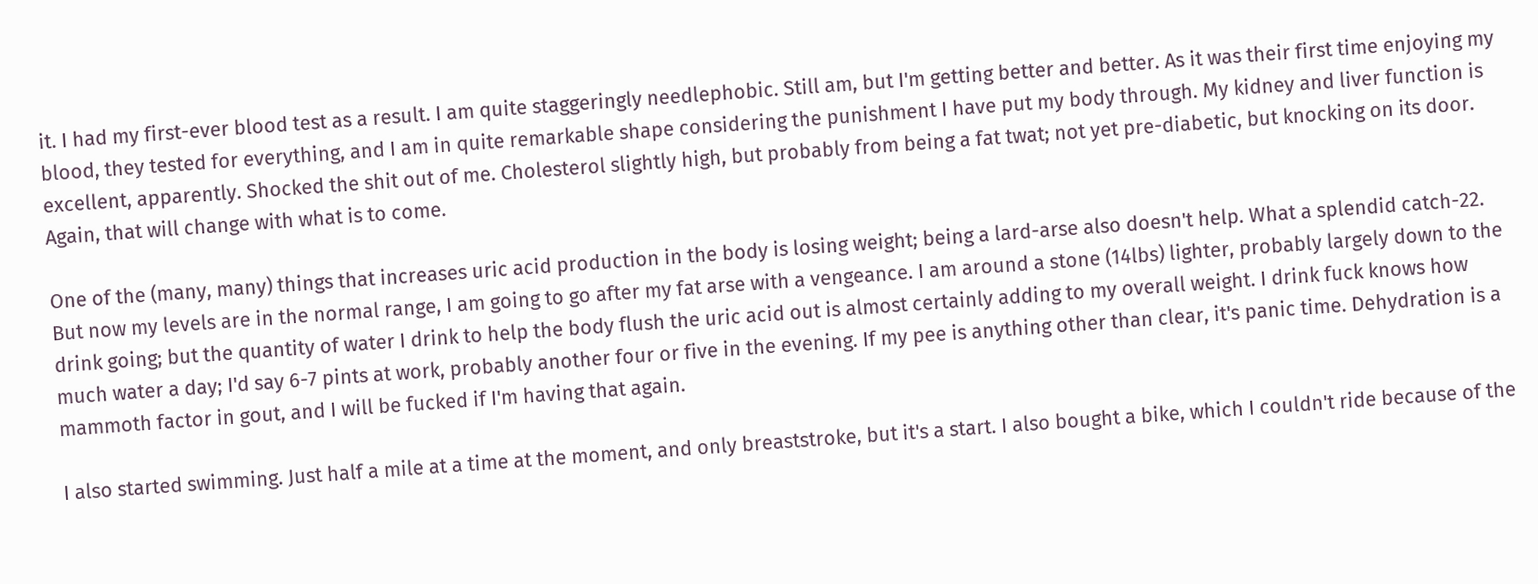it. I had my first-ever blood test as a result. I am quite staggeringly needlephobic. Still am, but I'm getting better and better. As it was their first time enjoying my blood, they tested for everything, and I am in quite remarkable shape considering the punishment I have put my body through. My kidney and liver function is excellent, apparently. Shocked the shit out of me. Cholesterol slightly high, but probably from being a fat twat; not yet pre-diabetic, but knocking on its door. Again, that will change with what is to come.

One of the (many, many) things that increases uric acid production in the body is losing weight; being a lard-arse also doesn't help. What a splendid catch-22. But now my levels are in the normal range, I am going to go after my fat arse with a vengeance. I am around a stone (14lbs) lighter, probably largely down to the drink going; but the quantity of water I drink to help the body flush the uric acid out is almost certainly adding to my overall weight. I drink fuck knows how much water a day; I'd say 6-7 pints at work, probably another four or five in the evening. If my pee is anything other than clear, it's panic time. Dehydration is a mammoth factor in gout, and I will be fucked if I'm having that again.

I also started swimming. Just half a mile at a time at the moment, and only breaststroke, but it's a start. I also bought a bike, which I couldn't ride because of the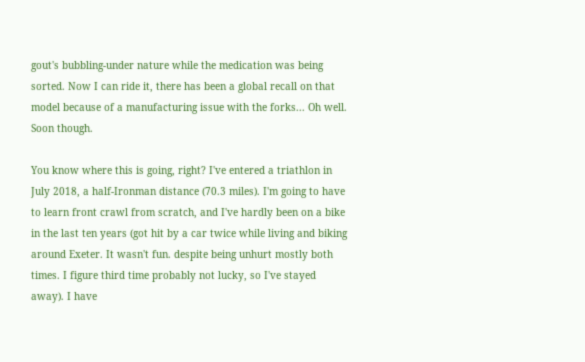gout's bubbling-under nature while the medication was being sorted. Now I can ride it, there has been a global recall on that model because of a manufacturing issue with the forks... Oh well. Soon though.

You know where this is going, right? I've entered a triathlon in July 2018, a half-Ironman distance (70.3 miles). I'm going to have to learn front crawl from scratch, and I've hardly been on a bike in the last ten years (got hit by a car twice while living and biking around Exeter. It wasn't fun. despite being unhurt mostly both times. I figure third time probably not lucky, so I've stayed away). I have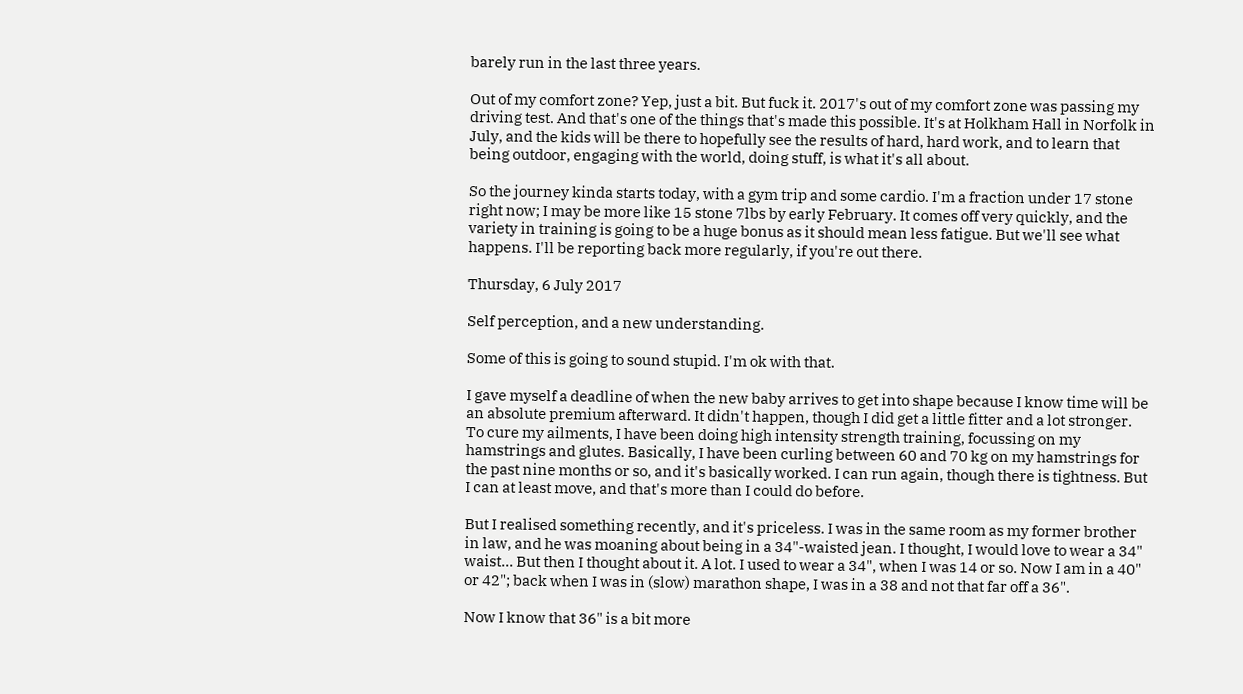barely run in the last three years.

Out of my comfort zone? Yep, just a bit. But fuck it. 2017's out of my comfort zone was passing my driving test. And that's one of the things that's made this possible. It's at Holkham Hall in Norfolk in July, and the kids will be there to hopefully see the results of hard, hard work, and to learn that being outdoor, engaging with the world, doing stuff, is what it's all about.

So the journey kinda starts today, with a gym trip and some cardio. I'm a fraction under 17 stone right now; I may be more like 15 stone 7lbs by early February. It comes off very quickly, and the variety in training is going to be a huge bonus as it should mean less fatigue. But we'll see what happens. I'll be reporting back more regularly, if you're out there.

Thursday, 6 July 2017

Self perception, and a new understanding.

Some of this is going to sound stupid. I'm ok with that.

I gave myself a deadline of when the new baby arrives to get into shape because I know time will be an absolute premium afterward. It didn't happen, though I did get a little fitter and a lot stronger. To cure my ailments, I have been doing high intensity strength training, focussing on my hamstrings and glutes. Basically, I have been curling between 60 and 70 kg on my hamstrings for the past nine months or so, and it's basically worked. I can run again, though there is tightness. But I can at least move, and that's more than I could do before.

But I realised something recently, and it's priceless. I was in the same room as my former brother in law, and he was moaning about being in a 34"-waisted jean. I thought, I would love to wear a 34" waist... But then I thought about it. A lot. I used to wear a 34", when I was 14 or so. Now I am in a 40" or 42"; back when I was in (slow) marathon shape, I was in a 38 and not that far off a 36".

Now I know that 36" is a bit more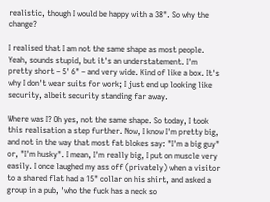realistic, though I would be happy with a 38". So why the change?

I realised that I am not the same shape as most people. Yeah, sounds stupid, but it's an understatement. I'm pretty short – 5' 6" – and very wide. Kind of like a box. It's why I don't wear suits for work; I just end up looking like security, albeit security standing far away.

Where was I? Oh yes, not the same shape. So today, I took this realisation a step further. Now, I know I'm pretty big, and not in the way that most fat blokes say: "I'm a big guy" or, "I'm husky". I mean, I'm really big, I put on muscle very easily. I once laughed my ass off (privately) when a visitor to a shared flat had a 15" collar on his shirt, and asked a group in a pub, 'who the fuck has a neck so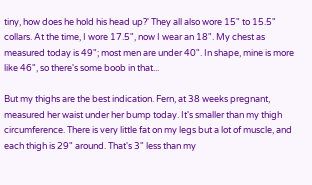tiny, how does he hold his head up?' They all also wore 15" to 15.5" collars. At the time, I wore 17.5", now I wear an 18". My chest as measured today is 49"; most men are under 40". In shape, mine is more like 46", so there's some boob in that...

But my thighs are the best indication. Fern, at 38 weeks pregnant, measured her waist under her bump today. It's smaller than my thigh circumference. There is very little fat on my legs but a lot of muscle, and each thigh is 29" around. That's 3" less than my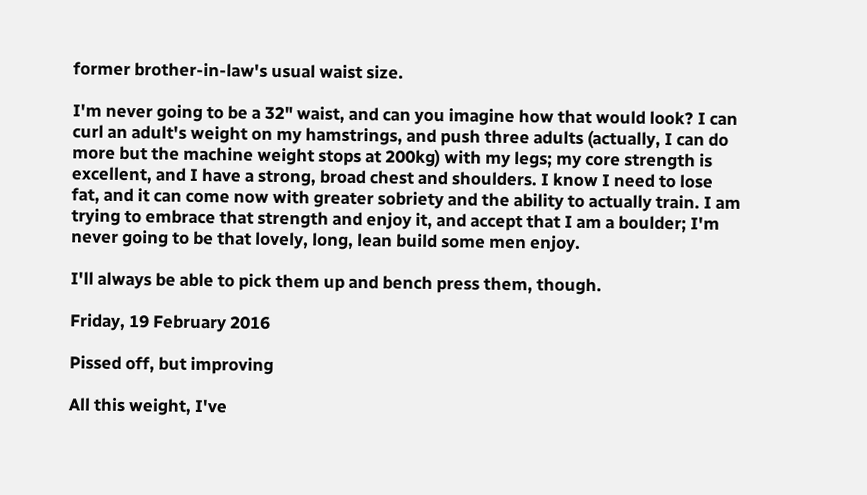former brother-in-law's usual waist size.

I'm never going to be a 32" waist, and can you imagine how that would look? I can curl an adult's weight on my hamstrings, and push three adults (actually, I can do more but the machine weight stops at 200kg) with my legs; my core strength is excellent, and I have a strong, broad chest and shoulders. I know I need to lose fat, and it can come now with greater sobriety and the ability to actually train. I am trying to embrace that strength and enjoy it, and accept that I am a boulder; I'm never going to be that lovely, long, lean build some men enjoy.

I'll always be able to pick them up and bench press them, though.

Friday, 19 February 2016

Pissed off, but improving

All this weight, I've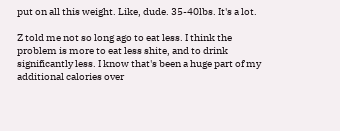put on all this weight. Like, dude. 35-40lbs. It's a lot.

Z told me not so long ago to eat less. I think the problem is more to eat less shite, and to drink significantly less. I know that's been a huge part of my additional calories over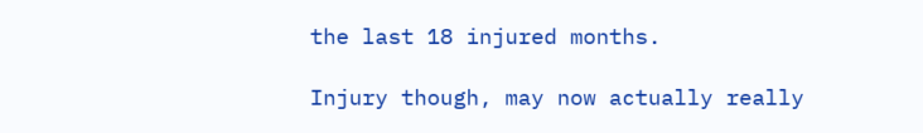the last 18 injured months.

Injury though, may now actually really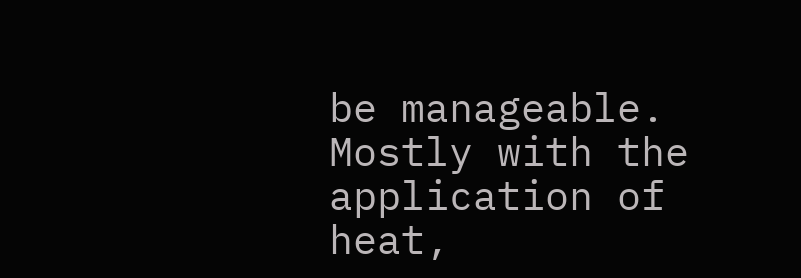be manageable. Mostly with the application of heat,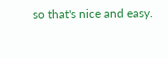so that's nice and easy.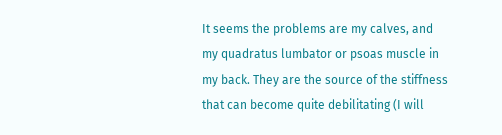It seems the problems are my calves, and my quadratus lumbator or psoas muscle in my back. They are the source of the stiffness that can become quite debilitating (I will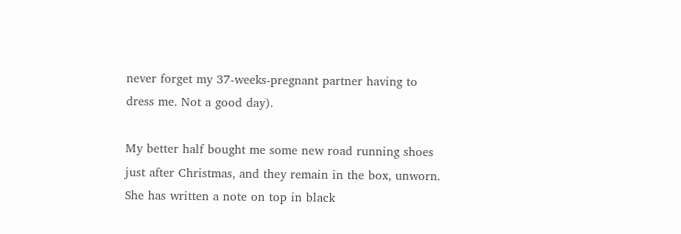never forget my 37-weeks-pregnant partner having to dress me. Not a good day).

My better half bought me some new road running shoes just after Christmas, and they remain in the box, unworn. She has written a note on top in black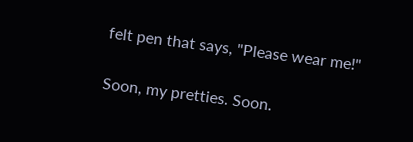felt pen that says, "Please wear me!"

Soon, my pretties. Soon.